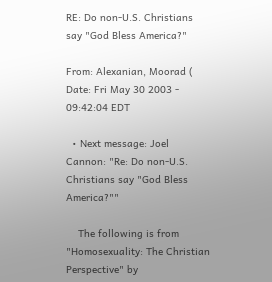RE: Do non-U.S. Christians say "God Bless America?"

From: Alexanian, Moorad (
Date: Fri May 30 2003 - 09:42:04 EDT

  • Next message: Joel Cannon: "Re: Do non-U.S. Christians say "God Bless America?""

    The following is from "Homosexuality: The Christian Perspective" by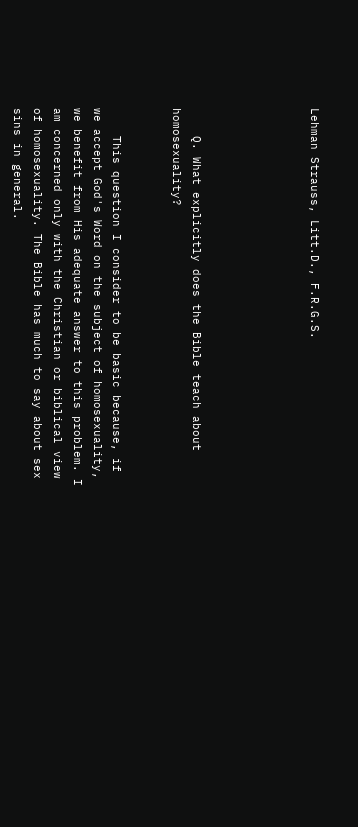Lehman Strauss, Litt.D., F.R.G.S.





    Q. What explicitly does the Bible teach about homosexuality?


    This question I consider to be basic because, if we accept God's Word on the subject of homosexuality, we benefit from His adequate answer to this problem. I am concerned only with the Christian or biblical view of homosexuality. The Bible has much to say about sex sins in general.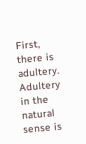First, there is adultery. Adultery in the natural sense is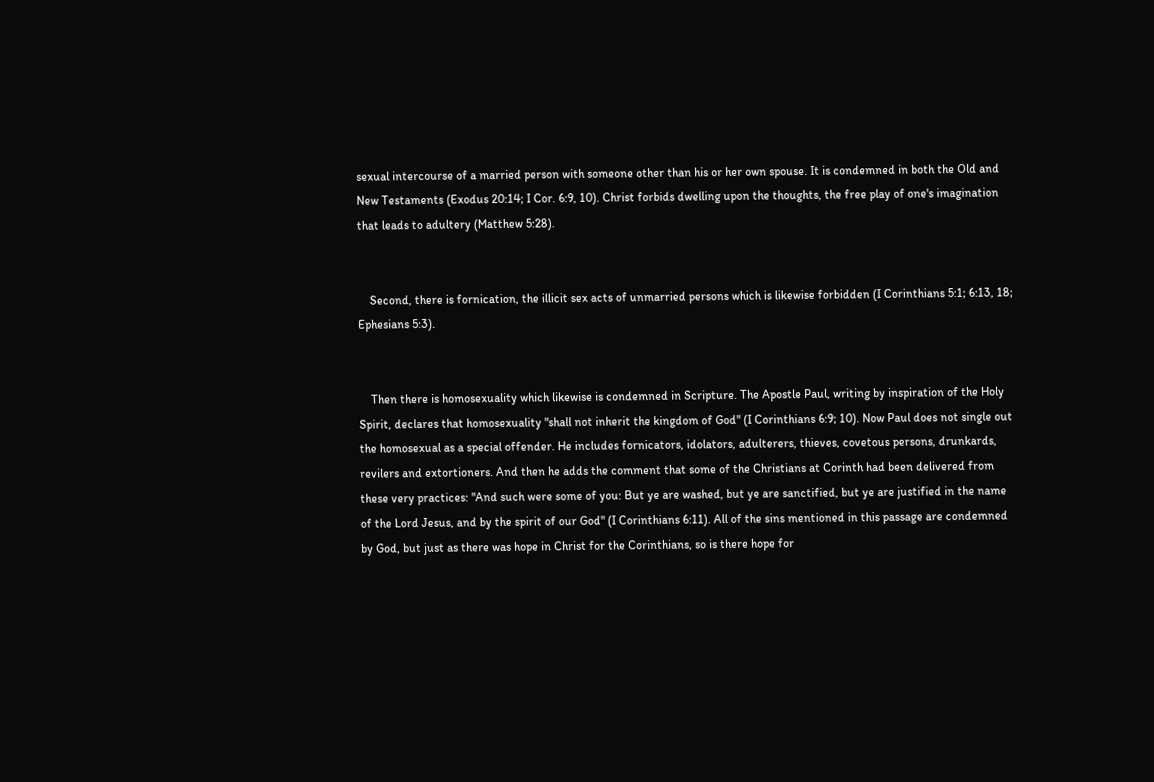sexual intercourse of a married person with someone other than his or her own spouse. It is condemned in both the Old and New Testaments (Exodus 20:14; I Cor. 6:9, 10). Christ forbids dwelling upon the thoughts, the free play of one's imagination that leads to adultery (Matthew 5:28).


    Second, there is fornication, the illicit sex acts of unmarried persons which is likewise forbidden (I Corinthians 5:1; 6:13, 18; Ephesians 5:3).


    Then there is homosexuality which likewise is condemned in Scripture. The Apostle Paul, writing by inspiration of the Holy Spirit, declares that homosexuality "shall not inherit the kingdom of God" (I Corinthians 6:9; 10). Now Paul does not single out the homosexual as a special offender. He includes fornicators, idolators, adulterers, thieves, covetous persons, drunkards, revilers and extortioners. And then he adds the comment that some of the Christians at Corinth had been delivered from these very practices: "And such were some of you: But ye are washed, but ye are sanctified, but ye are justified in the name of the Lord Jesus, and by the spirit of our God" (I Corinthians 6:11). All of the sins mentioned in this passage are condemned by God, but just as there was hope in Christ for the Corinthians, so is there hope for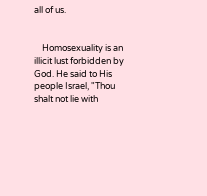all of us.


    Homosexuality is an illicit lust forbidden by God. He said to His people Israel, "Thou shalt not lie with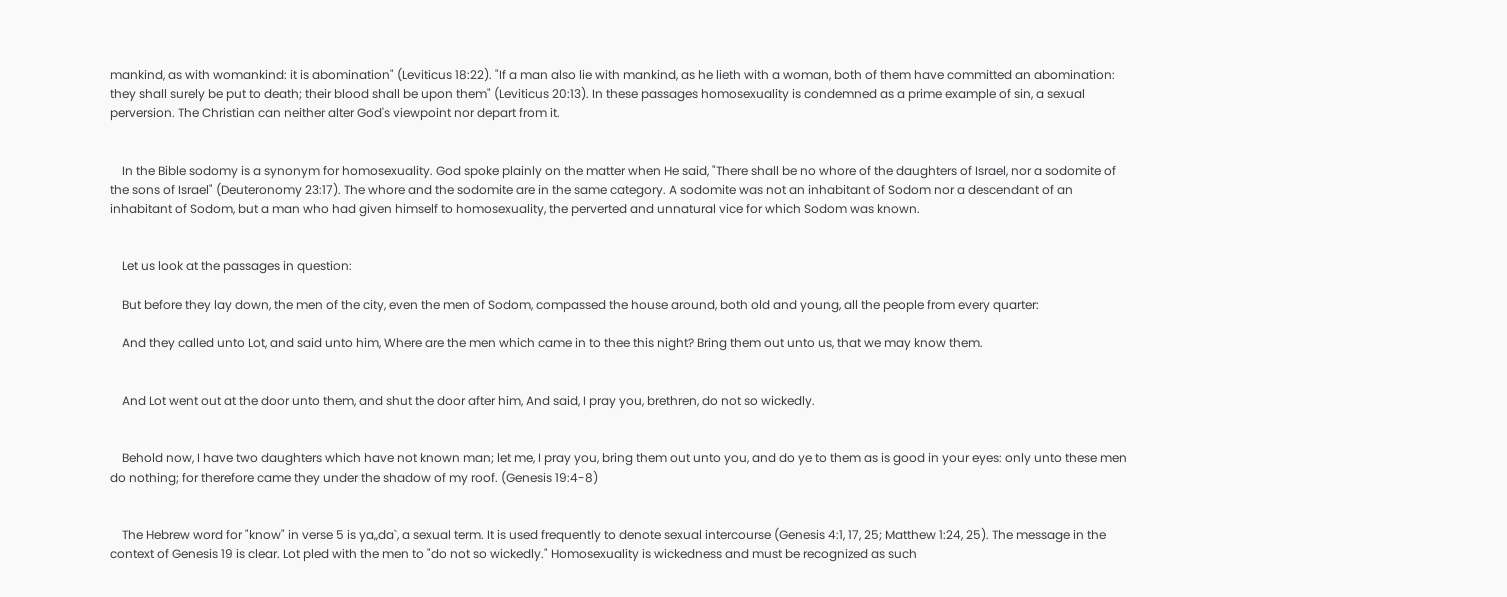mankind, as with womankind: it is abomination" (Leviticus 18:22). "If a man also lie with mankind, as he lieth with a woman, both of them have committed an abomination: they shall surely be put to death; their blood shall be upon them" (Leviticus 20:13). In these passages homosexuality is condemned as a prime example of sin, a sexual perversion. The Christian can neither alter God's viewpoint nor depart from it.


    In the Bible sodomy is a synonym for homosexuality. God spoke plainly on the matter when He said, "There shall be no whore of the daughters of Israel, nor a sodomite of the sons of Israel" (Deuteronomy 23:17). The whore and the sodomite are in the same category. A sodomite was not an inhabitant of Sodom nor a descendant of an inhabitant of Sodom, but a man who had given himself to homosexuality, the perverted and unnatural vice for which Sodom was known.


    Let us look at the passages in question:

    But before they lay down, the men of the city, even the men of Sodom, compassed the house around, both old and young, all the people from every quarter:

    And they called unto Lot, and said unto him, Where are the men which came in to thee this night? Bring them out unto us, that we may know them.


    And Lot went out at the door unto them, and shut the door after him, And said, I pray you, brethren, do not so wickedly.


    Behold now, I have two daughters which have not known man; let me, I pray you, bring them out unto you, and do ye to them as is good in your eyes: only unto these men do nothing; for therefore came they under the shadow of my roof. (Genesis 19:4-8)


    The Hebrew word for "know" in verse 5 is ya„da`, a sexual term. It is used frequently to denote sexual intercourse (Genesis 4:1, 17, 25; Matthew 1:24, 25). The message in the context of Genesis 19 is clear. Lot pled with the men to "do not so wickedly." Homosexuality is wickedness and must be recognized as such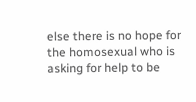else there is no hope for the homosexual who is asking for help to be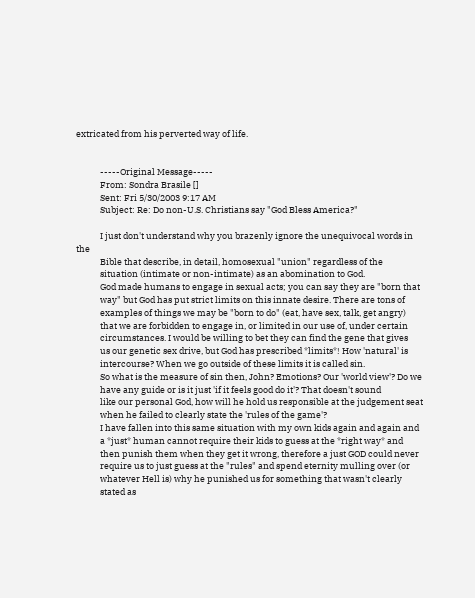extricated from his perverted way of life.


            -----Original Message-----
            From: Sondra Brasile []
            Sent: Fri 5/30/2003 9:17 AM
            Subject: Re: Do non-U.S. Christians say "God Bless America?"

            I just don't understand why you brazenly ignore the unequivocal words in the
            Bible that describe, in detail, homosexual "union" regardless of the
            situation (intimate or non-intimate) as an abomination to God.
            God made humans to engage in sexual acts; you can say they are "born that
            way" but God has put strict limits on this innate desire. There are tons of
            examples of things we may be "born to do" (eat, have sex, talk, get angry)
            that we are forbidden to engage in, or limited in our use of, under certain
            circumstances. I would be willing to bet they can find the gene that gives
            us our genetic sex drive, but God has prescribed *limits*! How 'natural' is
            intercourse? When we go outside of these limits it is called sin.
            So what is the measure of sin then, John? Emotions? Our 'world view'? Do we
            have any guide or is it just 'if it feels good do it'? That doesn't sound
            like our personal God, how will he hold us responsible at the judgement seat
            when he failed to clearly state the 'rules of the game'?
            I have fallen into this same situation with my own kids again and again and
            a *just* human cannot require their kids to guess at the *right way* and
            then punish them when they get it wrong, therefore a just GOD could never
            require us to just guess at the "rules" and spend eternity mulling over (or
            whatever Hell is) why he punished us for something that wasn't clearly
            stated as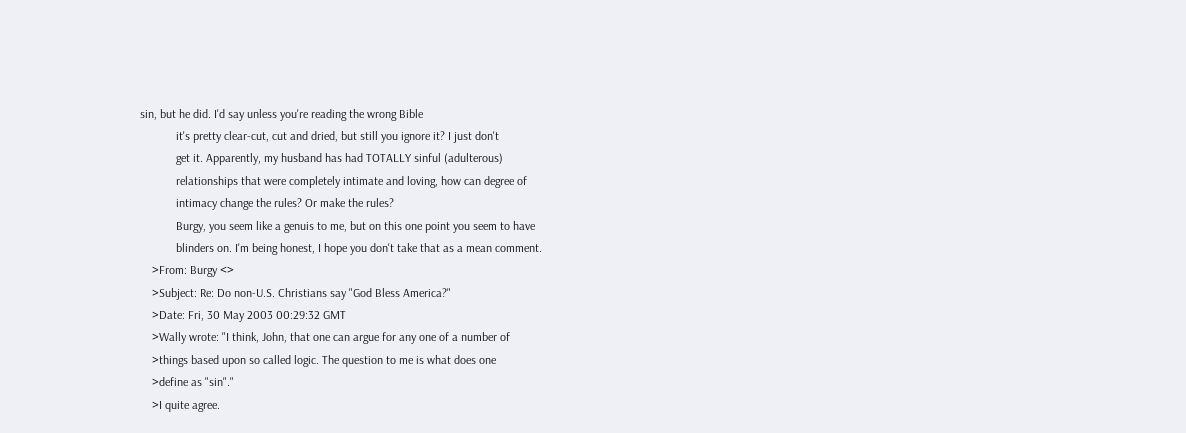sin, but he did. I'd say unless you're reading the wrong Bible
            it's pretty clear-cut, cut and dried, but still you ignore it? I just don't
            get it. Apparently, my husband has had TOTALLY sinful (adulterous)
            relationships that were completely intimate and loving, how can degree of
            intimacy change the rules? Or make the rules?
            Burgy, you seem like a genuis to me, but on this one point you seem to have
            blinders on. I'm being honest, I hope you don't take that as a mean comment.
    >From: Burgy <>
    >Subject: Re: Do non-U.S. Christians say "God Bless America?"
    >Date: Fri, 30 May 2003 00:29:32 GMT
    >Wally wrote: "I think, John, that one can argue for any one of a number of
    >things based upon so called logic. The question to me is what does one
    >define as "sin"."
    >I quite agree.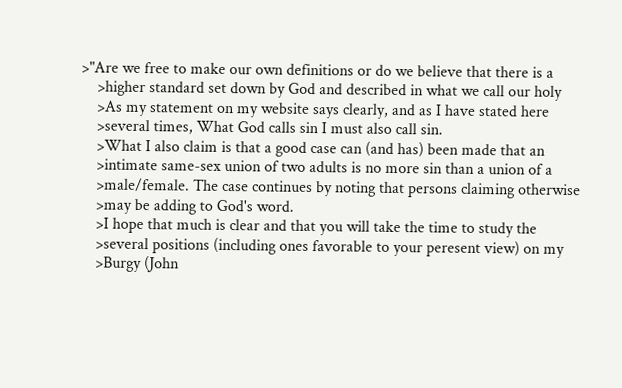>"Are we free to make our own definitions or do we believe that there is a
    >higher standard set down by God and described in what we call our holy
    >As my statement on my website says clearly, and as I have stated here
    >several times, What God calls sin I must also call sin.
    >What I also claim is that a good case can (and has) been made that an
    >intimate same-sex union of two adults is no more sin than a union of a
    >male/female. The case continues by noting that persons claiming otherwise
    >may be adding to God's word.
    >I hope that much is clear and that you will take the time to study the
    >several positions (including ones favorable to your peresent view) on my
    >Burgy (John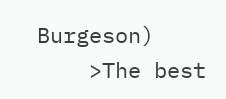Burgeson)
    >The best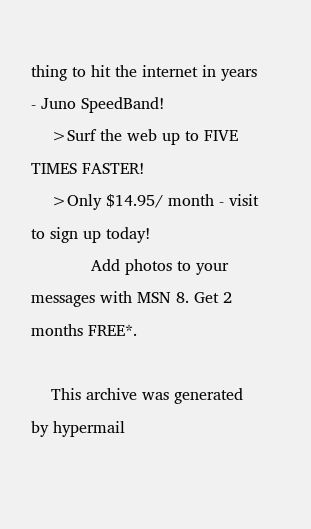thing to hit the internet in years - Juno SpeedBand!
    >Surf the web up to FIVE TIMES FASTER!
    >Only $14.95/ month - visit to sign up today!
            Add photos to your messages with MSN 8. Get 2 months FREE*.

    This archive was generated by hypermail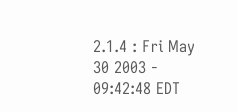2.1.4 : Fri May 30 2003 - 09:42:48 EDT